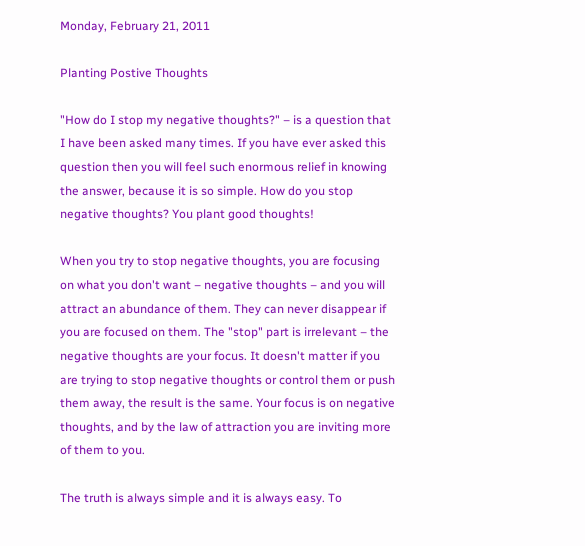Monday, February 21, 2011

Planting Postive Thoughts

"How do I stop my negative thoughts?" – is a question that I have been asked many times. If you have ever asked this question then you will feel such enormous relief in knowing the answer, because it is so simple. How do you stop negative thoughts? You plant good thoughts!

When you try to stop negative thoughts, you are focusing on what you don't want – negative thoughts – and you will attract an abundance of them. They can never disappear if you are focused on them. The "stop" part is irrelevant – the negative thoughts are your focus. It doesn't matter if you are trying to stop negative thoughts or control them or push them away, the result is the same. Your focus is on negative thoughts, and by the law of attraction you are inviting more of them to you.

The truth is always simple and it is always easy. To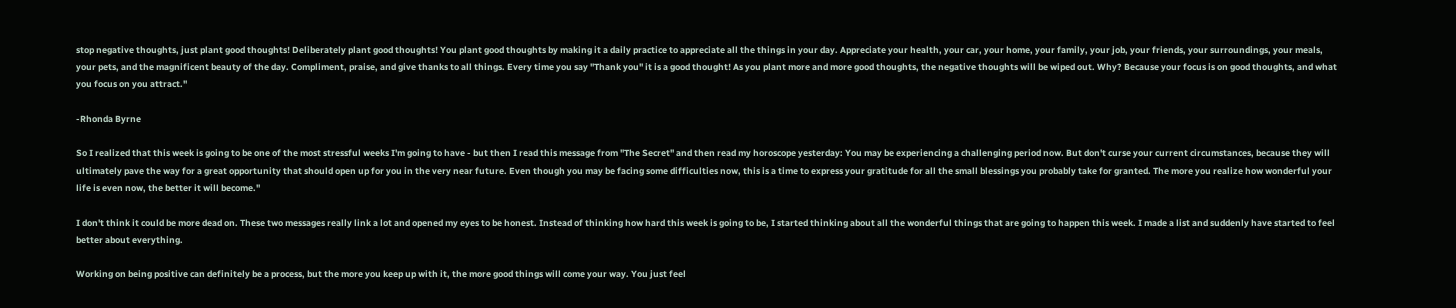stop negative thoughts, just plant good thoughts! Deliberately plant good thoughts! You plant good thoughts by making it a daily practice to appreciate all the things in your day. Appreciate your health, your car, your home, your family, your job, your friends, your surroundings, your meals, your pets, and the magnificent beauty of the day. Compliment, praise, and give thanks to all things. Every time you say "Thank you" it is a good thought! As you plant more and more good thoughts, the negative thoughts will be wiped out. Why? Because your focus is on good thoughts, and what you focus on you attract."

-Rhonda Byrne

So I realized that this week is going to be one of the most stressful weeks I'm going to have - but then I read this message from "The Secret" and then read my horoscope yesterday: You may be experiencing a challenging period now. But don't curse your current circumstances, because they will ultimately pave the way for a great opportunity that should open up for you in the very near future. Even though you may be facing some difficulties now, this is a time to express your gratitude for all the small blessings you probably take for granted. The more you realize how wonderful your life is even now, the better it will become."

I don't think it could be more dead on. These two messages really link a lot and opened my eyes to be honest. Instead of thinking how hard this week is going to be, I started thinking about all the wonderful things that are going to happen this week. I made a list and suddenly have started to feel better about everything.

Working on being positive can definitely be a process, but the more you keep up with it, the more good things will come your way. You just feel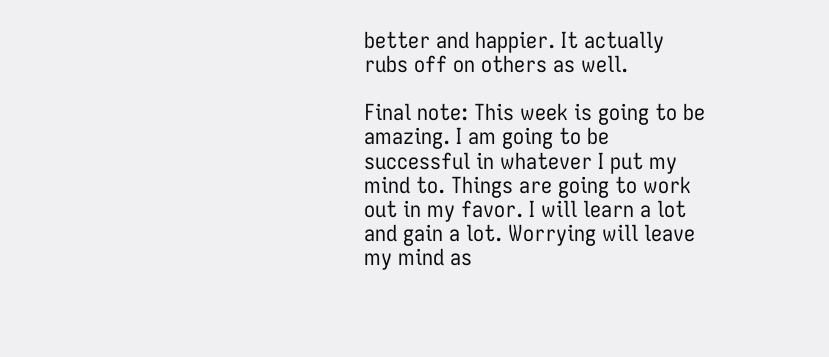better and happier. It actually rubs off on others as well.

Final note: This week is going to be amazing. I am going to be successful in whatever I put my mind to. Things are going to work out in my favor. I will learn a lot and gain a lot. Worrying will leave my mind as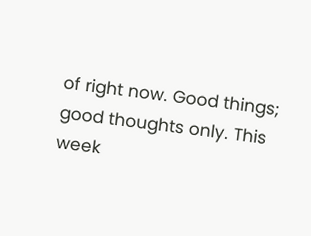of right now. Good things; good thoughts only. This week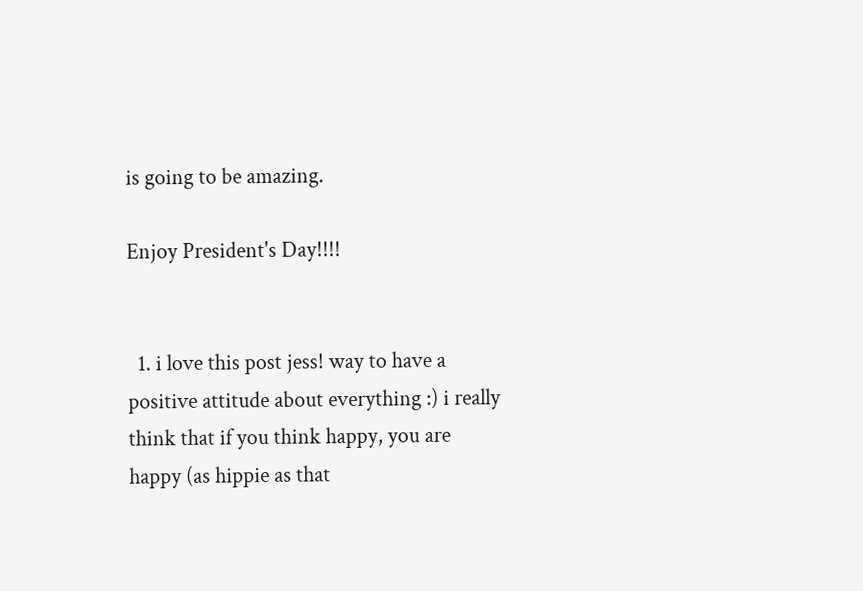is going to be amazing.

Enjoy President's Day!!!!


  1. i love this post jess! way to have a positive attitude about everything :) i really think that if you think happy, you are happy (as hippie as that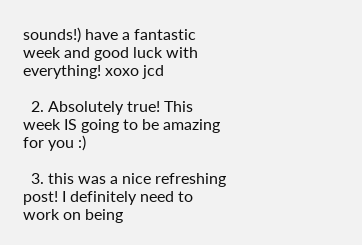sounds!) have a fantastic week and good luck with everything! xoxo jcd

  2. Absolutely true! This week IS going to be amazing for you :)

  3. this was a nice refreshing post! I definitely need to work on being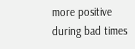more positive during bad times